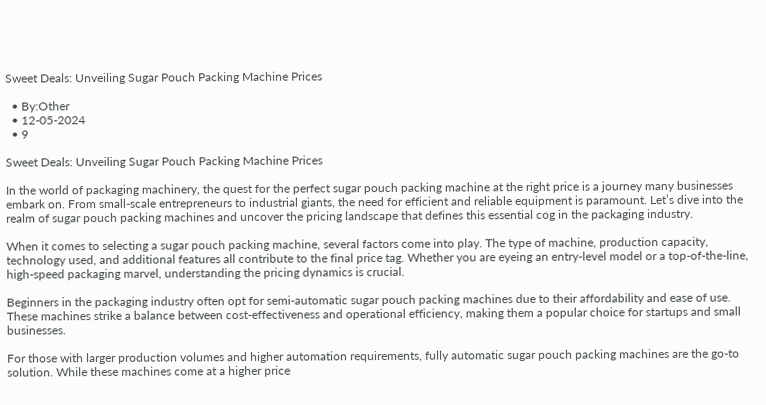Sweet Deals: Unveiling Sugar Pouch Packing Machine Prices

  • By:Other
  • 12-05-2024
  • 9

Sweet Deals: Unveiling Sugar Pouch Packing Machine Prices

In the world of packaging machinery, the quest for the perfect sugar pouch packing machine at the right price is a journey many businesses embark on. From small-scale entrepreneurs to industrial giants, the need for efficient and reliable equipment is paramount. Let’s dive into the realm of sugar pouch packing machines and uncover the pricing landscape that defines this essential cog in the packaging industry.

When it comes to selecting a sugar pouch packing machine, several factors come into play. The type of machine, production capacity, technology used, and additional features all contribute to the final price tag. Whether you are eyeing an entry-level model or a top-of-the-line, high-speed packaging marvel, understanding the pricing dynamics is crucial.

Beginners in the packaging industry often opt for semi-automatic sugar pouch packing machines due to their affordability and ease of use. These machines strike a balance between cost-effectiveness and operational efficiency, making them a popular choice for startups and small businesses.

For those with larger production volumes and higher automation requirements, fully automatic sugar pouch packing machines are the go-to solution. While these machines come at a higher price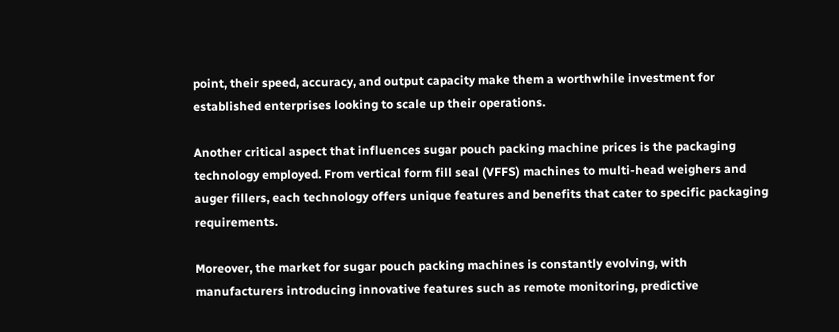point, their speed, accuracy, and output capacity make them a worthwhile investment for established enterprises looking to scale up their operations.

Another critical aspect that influences sugar pouch packing machine prices is the packaging technology employed. From vertical form fill seal (VFFS) machines to multi-head weighers and auger fillers, each technology offers unique features and benefits that cater to specific packaging requirements.

Moreover, the market for sugar pouch packing machines is constantly evolving, with manufacturers introducing innovative features such as remote monitoring, predictive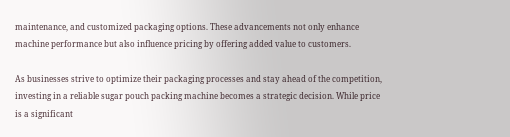maintenance, and customized packaging options. These advancements not only enhance machine performance but also influence pricing by offering added value to customers.

As businesses strive to optimize their packaging processes and stay ahead of the competition, investing in a reliable sugar pouch packing machine becomes a strategic decision. While price is a significant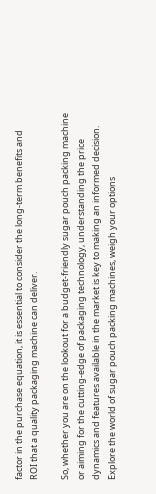factor in the purchase equation, it is essential to consider the long-term benefits and ROI that a quality packaging machine can deliver.

So, whether you are on the lookout for a budget-friendly sugar pouch packing machine or aiming for the cutting-edge of packaging technology, understanding the price dynamics and features available in the market is key to making an informed decision. Explore the world of sugar pouch packing machines, weigh your options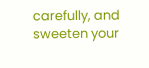carefully, and sweeten your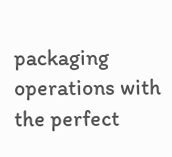packaging operations with the perfect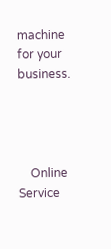machine for your business.




    Online Service